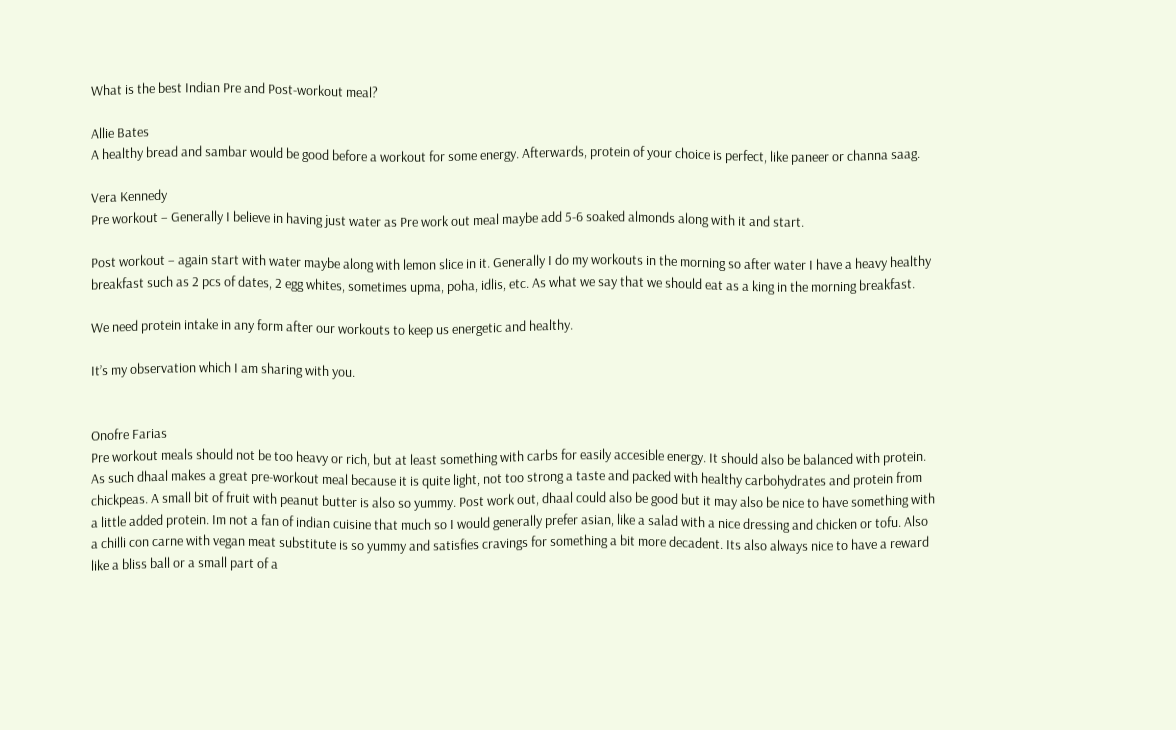What is the best Indian Pre and Post-workout meal?

Allie Bates
A healthy bread and sambar would be good before a workout for some energy. Afterwards, protein of your choice is perfect, like paneer or channa saag.

Vera Kennedy
Pre workout – Generally I believe in having just water as Pre work out meal maybe add 5-6 soaked almonds along with it and start.

Post workout – again start with water maybe along with lemon slice in it. Generally I do my workouts in the morning so after water I have a heavy healthy breakfast such as 2 pcs of dates, 2 egg whites, sometimes upma, poha, idlis, etc. As what we say that we should eat as a king in the morning breakfast.

We need protein intake in any form after our workouts to keep us energetic and healthy.

It’s my observation which I am sharing with you.


Onofre Farias
Pre workout meals should not be too heavy or rich, but at least something with carbs for easily accesible energy. It should also be balanced with protein. As such dhaal makes a great pre-workout meal because it is quite light, not too strong a taste and packed with healthy carbohydrates and protein from chickpeas. A small bit of fruit with peanut butter is also so yummy. Post work out, dhaal could also be good but it may also be nice to have something with a little added protein. Im not a fan of indian cuisine that much so I would generally prefer asian, like a salad with a nice dressing and chicken or tofu. Also a chilli con carne with vegan meat substitute is so yummy and satisfies cravings for something a bit more decadent. Its also always nice to have a reward like a bliss ball or a small part of a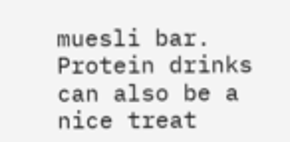muesli bar. Protein drinks can also be a nice treat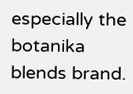especially the botanika blends brand.